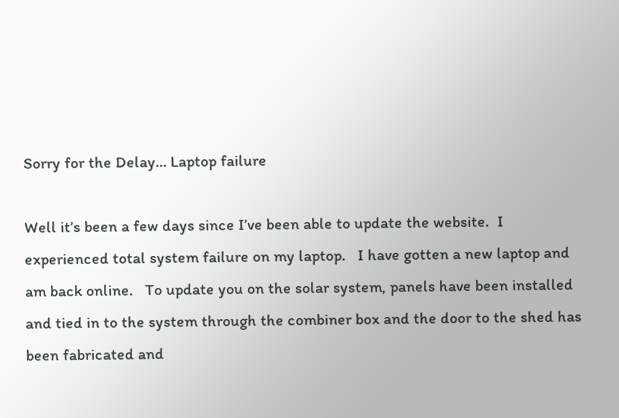Sorry for the Delay… Laptop failure

Well it’s been a few days since I’ve been able to update the website.  I experienced total system failure on my laptop.   I have gotten a new laptop and am back online.   To update you on the solar system, panels have been installed and tied in to the system through the combiner box and the door to the shed has been fabricated and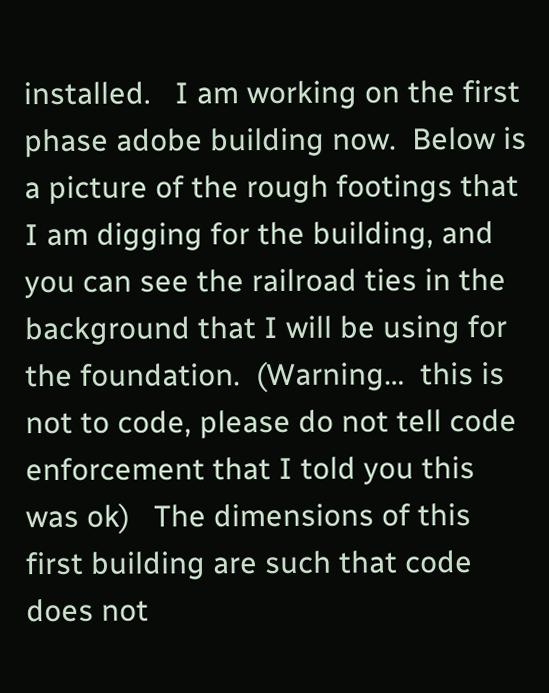installed.   I am working on the first phase adobe building now.  Below is a picture of the rough footings that I am digging for the building, and you can see the railroad ties in the background that I will be using for the foundation.  (Warning…  this is not to code, please do not tell code enforcement that I told you this was ok)   The dimensions of this first building are such that code does not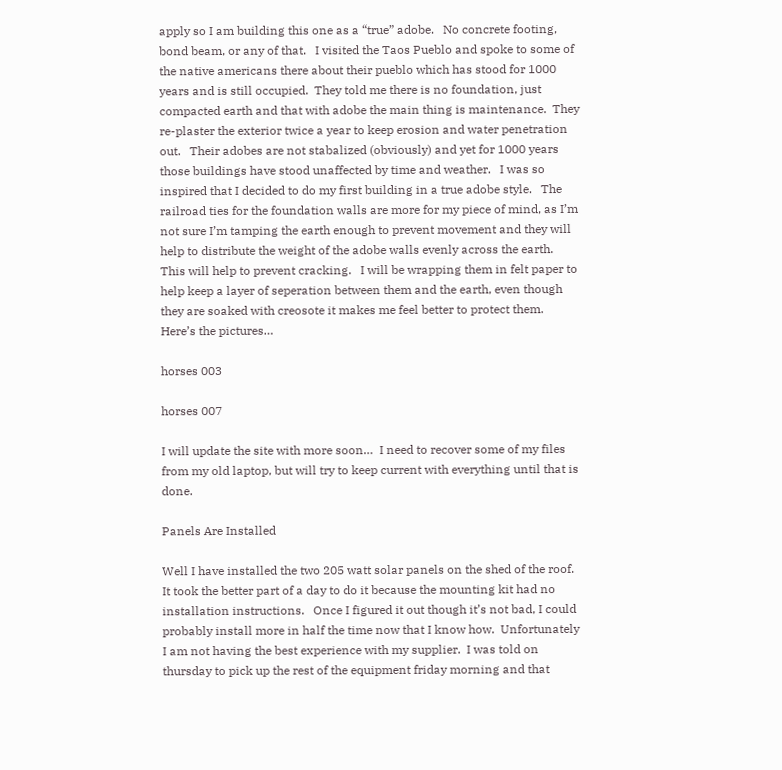apply so I am building this one as a “true” adobe.   No concrete footing, bond beam, or any of that.   I visited the Taos Pueblo and spoke to some of the native americans there about their pueblo which has stood for 1000 years and is still occupied.  They told me there is no foundation, just compacted earth and that with adobe the main thing is maintenance.  They re-plaster the exterior twice a year to keep erosion and water penetration out.   Their adobes are not stabalized (obviously) and yet for 1000 years those buildings have stood unaffected by time and weather.   I was so inspired that I decided to do my first building in a true adobe style.   The railroad ties for the foundation walls are more for my piece of mind, as I’m not sure I’m tamping the earth enough to prevent movement and they will help to distribute the weight of the adobe walls evenly across the earth.  This will help to prevent cracking.   I will be wrapping them in felt paper to help keep a layer of seperation between them and the earth, even though they are soaked with creosote it makes me feel better to protect them.   Here’s the pictures…

horses 003

horses 007

I will update the site with more soon…  I need to recover some of my files from my old laptop, but will try to keep current with everything until that is done.

Panels Are Installed

Well I have installed the two 205 watt solar panels on the shed of the roof.   It took the better part of a day to do it because the mounting kit had no installation instructions.   Once I figured it out though it’s not bad, I could probably install more in half the time now that I know how.  Unfortunately I am not having the best experience with my supplier.  I was told on thursday to pick up the rest of the equipment friday morning and that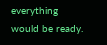everything would be ready.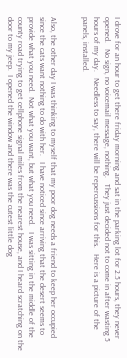I drove for an hour to get there friday morning and sat in the parking lot for 2.5 hours, they never opened.   No sign, no voicemail message, nothing.   They just decided not to come in after wasting 5 hours of my day.   Needless to say, there will be repercussions for this.   Here is a picture of the panels, installed.


Also, the other day I was thinking to myself that my poor dog needs a friend to keep her occupied since the cats want nothing to do with her.   I have noticed since arriving that the desert seems to provide what you need.  Not what you want, but what you need.   I was sitting in the middle of the county road trying to get cellphone signal miles from the nearest house, and I heard scratching on the door to my jeep.  I opened the window and there was the cutest little dog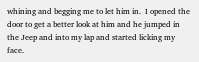whining and begging me to let him in.  I opened the door to get a better look at him and he jumped in the Jeep and into my lap and started licking my face.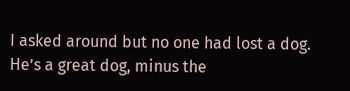I asked around but no one had lost a dog.   He’s a great dog, minus the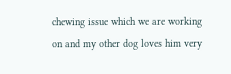chewing issue which we are working on and my other dog loves him very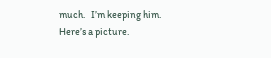much.   I’m keeping him.  Here’s a picture.